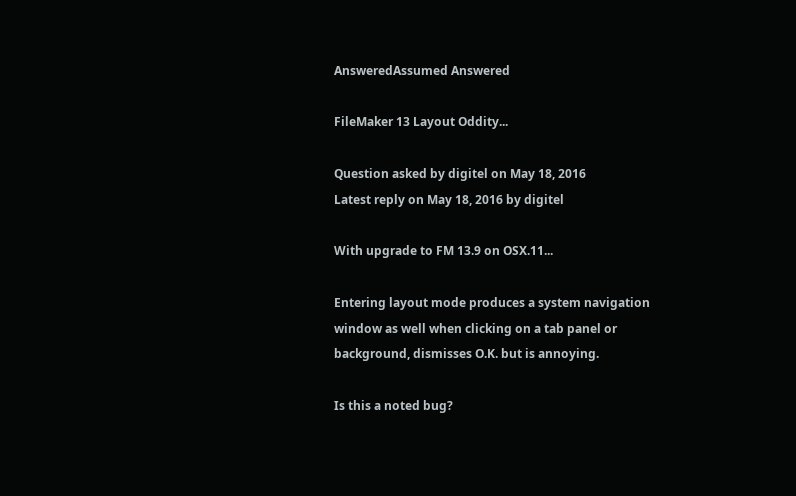AnsweredAssumed Answered

FileMaker 13 Layout Oddity...

Question asked by digitel on May 18, 2016
Latest reply on May 18, 2016 by digitel

With upgrade to FM 13.9 on OSX.11...

Entering layout mode produces a system navigation window as well when clicking on a tab panel or background, dismisses O.K. but is annoying.

Is this a noted bug?